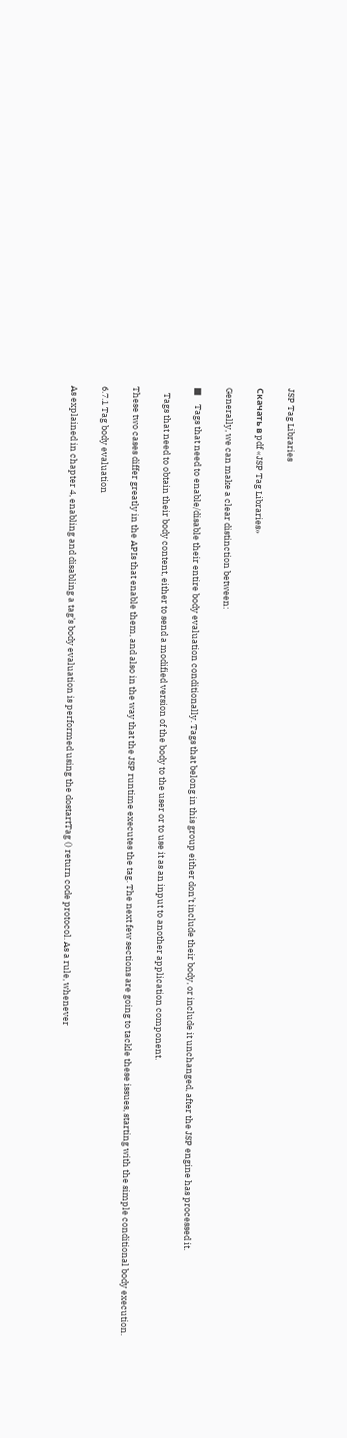JSP Tag Libraries

Скачать в pdf «JSP Tag Libraries»

Generally, we can make a clear distinction between:

■    Tags that need to enable/disable their entire body evaluation conditionally. Tags that belong in this group either don’t include their body, or include it unchanged, after the JSP engine has processed it.

   Tags that need to obtain their body content, either to send a modified version of the body to the user or to use it as an input to another application component.

These two cases differ greatly in the APIs that enable them, and also in the way that the JSP runtime executes the tag. The next few sections are going to tackle these issues, starting with the simple conditional body execution.

6.7.1 Tag body evaluation

As explained in chapter 4, enabling and disabling a tag’s body evaluation is performed using the dostartTag () return code protocol. As a rule, whenever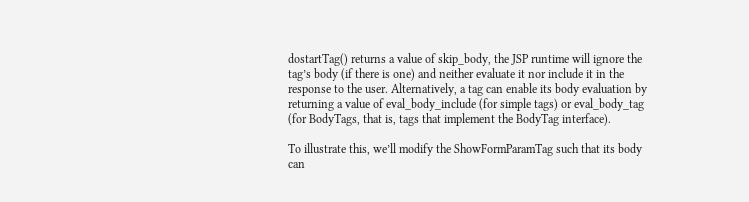dostartTag() returns a value of skip_body, the JSP runtime will ignore the tag’s body (if there is one) and neither evaluate it nor include it in the response to the user. Alternatively, a tag can enable its body evaluation by returning a value of eval_body_include (for simple tags) or eval_body_tag (for BodyTags, that is, tags that implement the BodyTag interface).

To illustrate this, we’ll modify the ShowFormParamTag such that its body can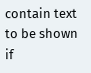contain text to be shown if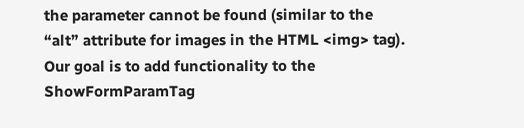the parameter cannot be found (similar to the “alt” attribute for images in the HTML <img> tag). Our goal is to add functionality to the ShowFormParamTag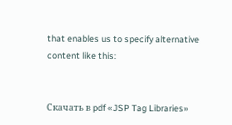that enables us to specify alternative content like this:


Скачать в pdf «JSP Tag Libraries»